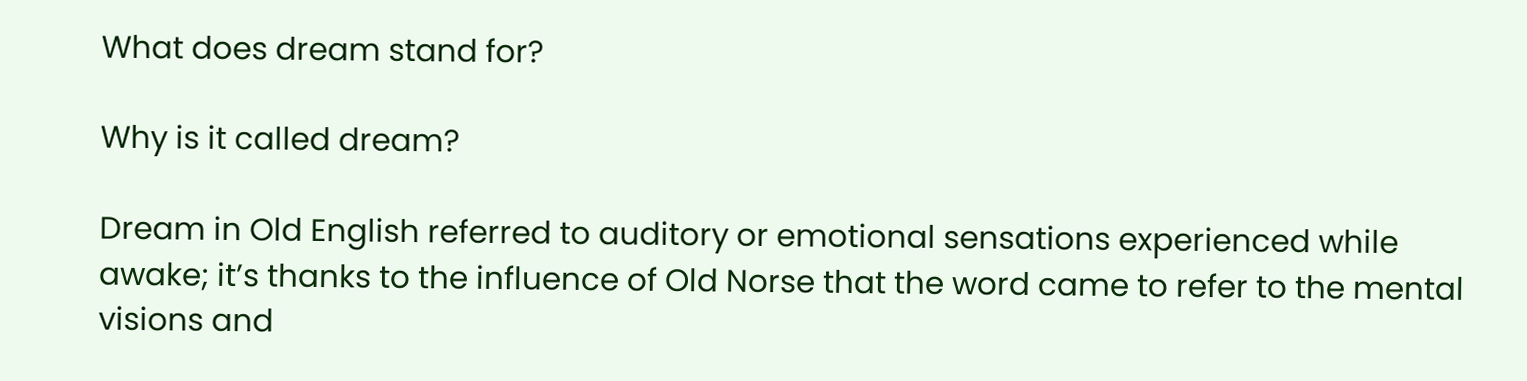What does dream stand for?

Why is it called dream?

Dream in Old English referred to auditory or emotional sensations experienced while awake; it’s thanks to the influence of Old Norse that the word came to refer to the mental visions and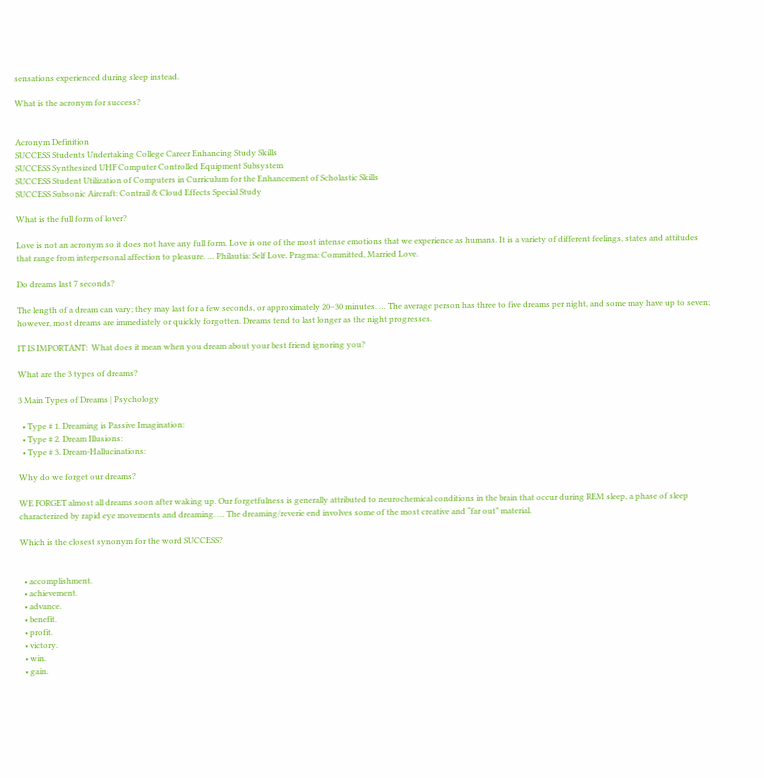sensations experienced during sleep instead.

What is the acronym for success?


Acronym Definition
SUCCESS Students Undertaking College Career Enhancing Study Skills
SUCCESS Synthesized UHF Computer Controlled Equipment Subsystem
SUCCESS Student Utilization of Computers in Curriculum for the Enhancement of Scholastic Skills
SUCCESS Subsonic Aircraft: Contrail & Cloud Effects Special Study

What is the full form of lover?

Love is not an acronym so it does not have any full form. Love is one of the most intense emotions that we experience as humans. It is a variety of different feelings, states and attitudes that range from interpersonal affection to pleasure. … Philautia: Self Love. Pragma: Committed, Married Love.

Do dreams last 7 seconds?

The length of a dream can vary; they may last for a few seconds, or approximately 20–30 minutes. … The average person has three to five dreams per night, and some may have up to seven; however, most dreams are immediately or quickly forgotten. Dreams tend to last longer as the night progresses.

IT IS IMPORTANT:  What does it mean when you dream about your best friend ignoring you?

What are the 3 types of dreams?

3 Main Types of Dreams | Psychology

  • Type # 1. Dreaming is Passive Imagination:
  • Type # 2. Dream Illusions:
  • Type # 3. Dream-Hallucinations:

Why do we forget our dreams?

WE FORGET almost all dreams soon after waking up. Our forgetfulness is generally attributed to neurochemical conditions in the brain that occur during REM sleep, a phase of sleep characterized by rapid eye movements and dreaming. … The dreaming/reverie end involves some of the most creative and “far out” material.

Which is the closest synonym for the word SUCCESS?


  • accomplishment.
  • achievement.
  • advance.
  • benefit.
  • profit.
  • victory.
  • win.
  • gain.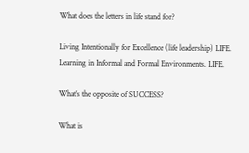What does the letters in life stand for?

Living Intentionally for Excellence (life leadership) LIFE. Learning in Informal and Formal Environments. LIFE.

What’s the opposite of SUCCESS?

What is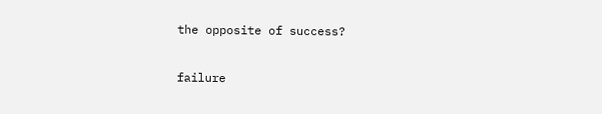the opposite of success?

failure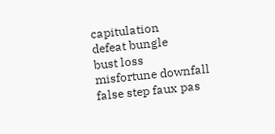capitulation
defeat bungle
bust loss
misfortune downfall
false step faux pas